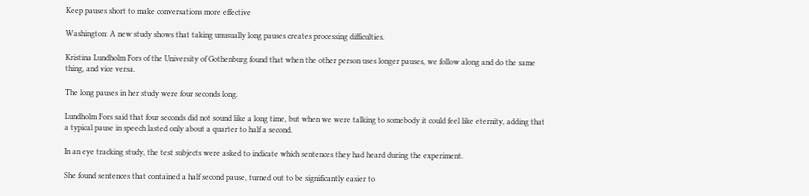Keep pauses short to make conversations more effective

Washington: A new study shows that taking unusually long pauses creates processing difficulties.

Kristina Lundholm Fors of the University of Gothenburg found that when the other person uses longer pauses, we follow along and do the same thing, and vice versa.

The long pauses in her study were four seconds long.

Lundholm Fors said that four seconds did not sound like a long time, but when we were talking to somebody it could feel like eternity, adding that a typical pause in speech lasted only about a quarter to half a second.

In an eye tracking study, the test subjects were asked to indicate which sentences they had heard during the experiment.

She found sentences that contained a half second pause, turned out to be significantly easier to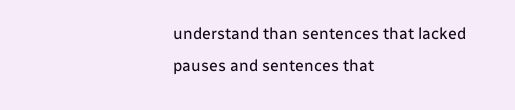understand than sentences that lacked pauses and sentences that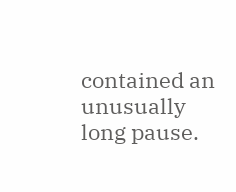contained an unusually long pause.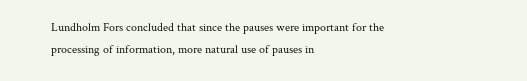Lundholm Fors concluded that since the pauses were important for the processing of information, more natural use of pauses in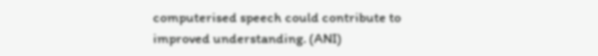computerised speech could contribute to improved understanding. (ANI)